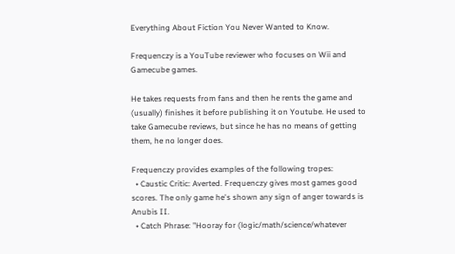Everything About Fiction You Never Wanted to Know.

Frequenczy is a YouTube reviewer who focuses on Wii and Gamecube games.

He takes requests from fans and then he rents the game and (usually) finishes it before publishing it on Youtube. He used to take Gamecube reviews, but since he has no means of getting them, he no longer does.

Frequenczy provides examples of the following tropes:
  • Caustic Critic: Averted. Frequenczy gives most games good scores. The only game he's shown any sign of anger towards is Anubis II.
  • Catch Phrase: "Hooray for (logic/math/science/whatever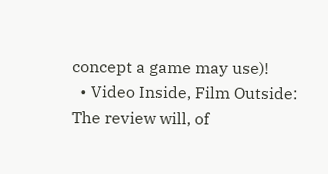concept a game may use)!
  • Video Inside, Film Outside: The review will, of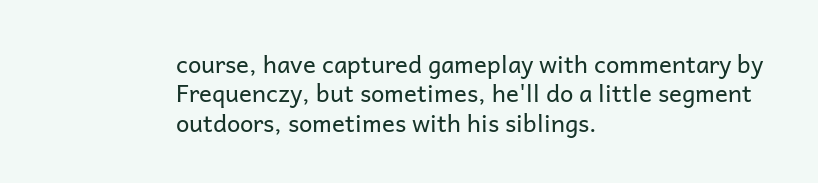course, have captured gameplay with commentary by Frequenczy, but sometimes, he'll do a little segment outdoors, sometimes with his siblings.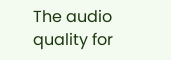The audio quality for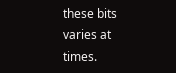these bits varies at times.